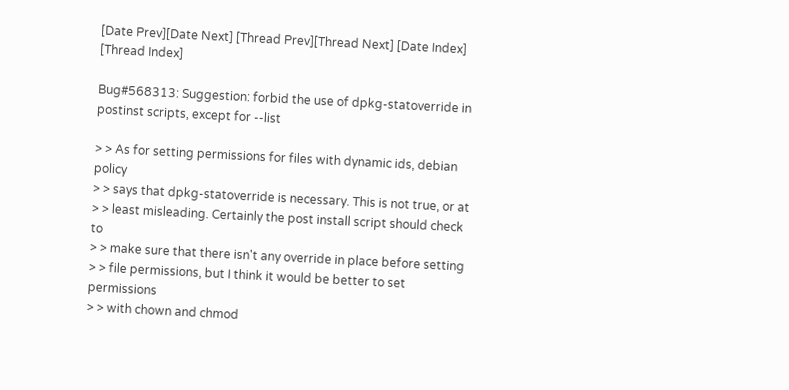[Date Prev][Date Next] [Thread Prev][Thread Next] [Date Index] [Thread Index]

Bug#568313: Suggestion: forbid the use of dpkg-statoverride in postinst scripts, except for --list

> > As for setting permissions for files with dynamic ids, debian policy
> > says that dpkg-statoverride is necessary. This is not true, or at
> > least misleading. Certainly the post install script should check to
> > make sure that there isn't any override in place before setting
> > file permissions, but I think it would be better to set permissions
> > with chown and chmod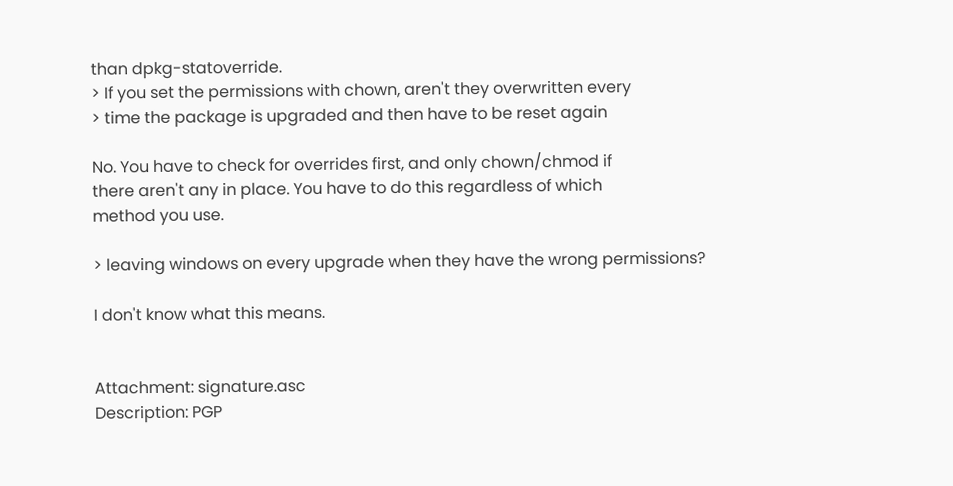than dpkg-statoverride.
> If you set the permissions with chown, aren't they overwritten every
> time the package is upgraded and then have to be reset again

No. You have to check for overrides first, and only chown/chmod if
there aren't any in place. You have to do this regardless of which
method you use.

> leaving windows on every upgrade when they have the wrong permissions?

I don't know what this means.


Attachment: signature.asc
Description: PGP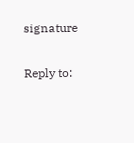signature

Reply to: